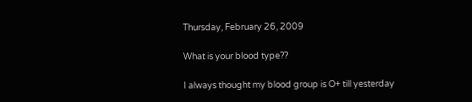Thursday, February 26, 2009

What is your blood type??

I always thought my blood group is O+ till yesterday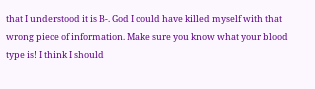that I understood it is B-. God I could have killed myself with that wrong piece of information. Make sure you know what your blood type is! I think I should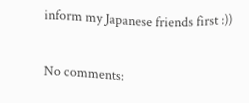inform my Japanese friends first :))

No comments: